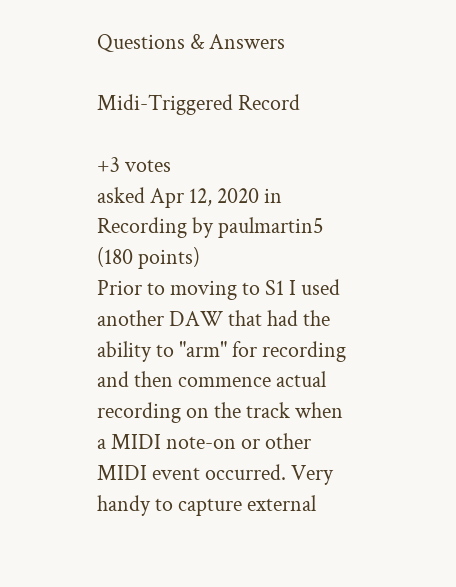Questions & Answers

Midi-Triggered Record

+3 votes
asked Apr 12, 2020 in Recording by paulmartin5 (180 points)
Prior to moving to S1 I used another DAW that had the ability to "arm" for recording and then commence actual recording on the track when a MIDI note-on or other MIDI event occurred. Very handy to capture external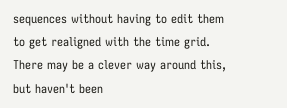sequences without having to edit them to get realigned with the time grid. There may be a clever way around this, but haven't been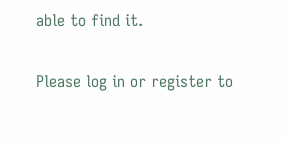able to find it.

Please log in or register to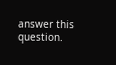answer this question.